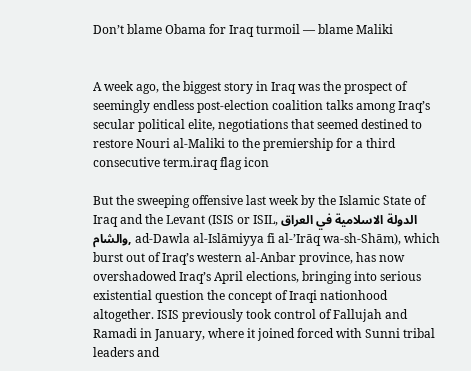Don’t blame Obama for Iraq turmoil — blame Maliki


A week ago, the biggest story in Iraq was the prospect of seemingly endless post-election coalition talks among Iraq’s secular political elite, negotiations that seemed destined to restore Nouri al-Maliki to the premiership for a third consecutive term.iraq flag icon

But the sweeping offensive last week by the Islamic State of Iraq and the Levant (ISIS or ISIL, الدولة الاسلامية في العراق والشام, ad-Dawla al-Islāmiyya fi al-’Irāq wa-sh-Shām), which burst out of Iraq’s western al-Anbar province, has now overshadowed Iraq’s April elections, bringing into serious existential question the concept of Iraqi nationhood altogether. ISIS previously took control of Fallujah and Ramadi in January, where it joined forced with Sunni tribal leaders and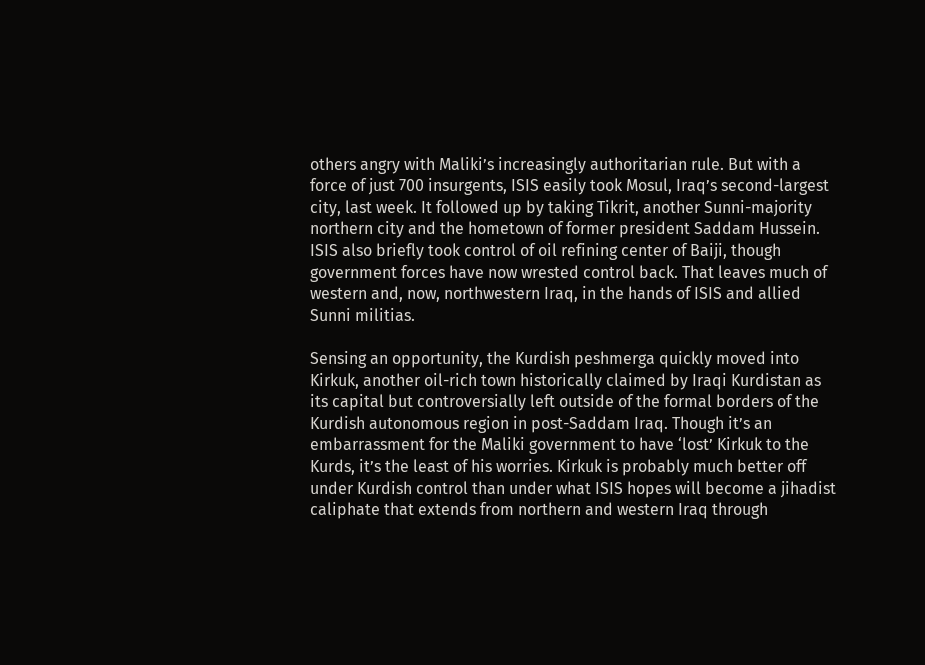others angry with Maliki’s increasingly authoritarian rule. But with a force of just 700 insurgents, ISIS easily took Mosul, Iraq’s second-largest city, last week. It followed up by taking Tikrit, another Sunni-majority northern city and the hometown of former president Saddam Hussein. ISIS also briefly took control of oil refining center of Baiji, though government forces have now wrested control back. That leaves much of western and, now, northwestern Iraq, in the hands of ISIS and allied Sunni militias.

Sensing an opportunity, the Kurdish peshmerga quickly moved into Kirkuk, another oil-rich town historically claimed by Iraqi Kurdistan as its capital but controversially left outside of the formal borders of the Kurdish autonomous region in post-Saddam Iraq. Though it’s an embarrassment for the Maliki government to have ‘lost’ Kirkuk to the Kurds, it’s the least of his worries. Kirkuk is probably much better off under Kurdish control than under what ISIS hopes will become a jihadist caliphate that extends from northern and western Iraq through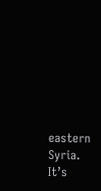eastern Syria. It’s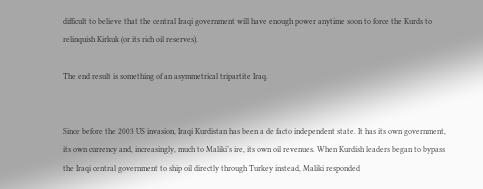difficult to believe that the central Iraqi government will have enough power anytime soon to force the Kurds to relinquish Kirkuk (or its rich oil reserves).

The end result is something of an asymmetrical tripartite Iraq.


Since before the 2003 US invasion, Iraqi Kurdistan has been a de facto independent state. It has its own government, its own currency and, increasingly, much to Maliki’s ire, its own oil revenues. When Kurdish leaders began to bypass the Iraqi central government to ship oil directly through Turkey instead, Maliki responded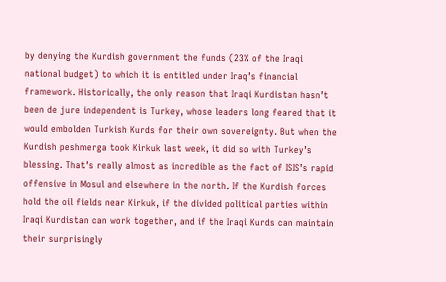by denying the Kurdish government the funds (23% of the Iraqi national budget) to which it is entitled under Iraq’s financial framework. Historically, the only reason that Iraqi Kurdistan hasn’t been de jure independent is Turkey, whose leaders long feared that it would embolden Turkish Kurds for their own sovereignty. But when the Kurdish peshmerga took Kirkuk last week, it did so with Turkey’s blessing. That’s really almost as incredible as the fact of ISIS’s rapid offensive in Mosul and elsewhere in the north. If the Kurdish forces hold the oil fields near Kirkuk, if the divided political parties within Iraqi Kurdistan can work together, and if the Iraqi Kurds can maintain their surprisingly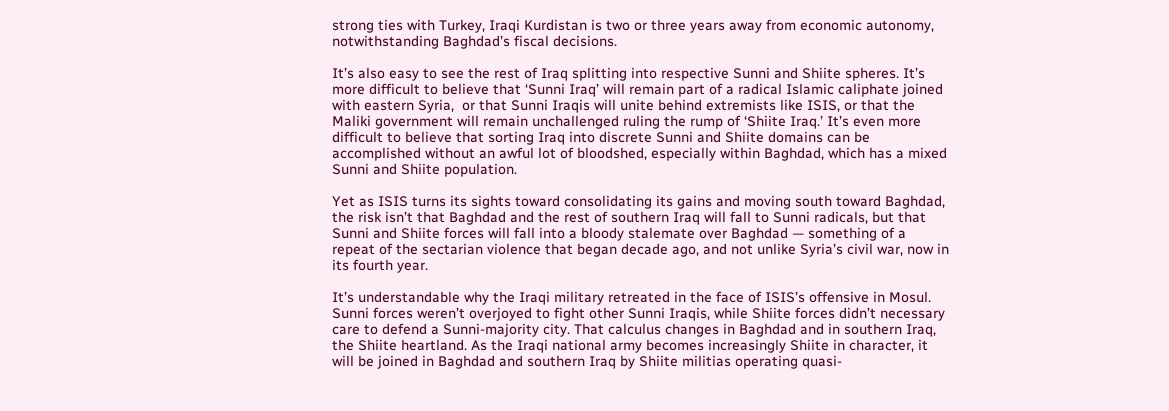strong ties with Turkey, Iraqi Kurdistan is two or three years away from economic autonomy, notwithstanding Baghdad’s fiscal decisions.

It’s also easy to see the rest of Iraq splitting into respective Sunni and Shiite spheres. It’s more difficult to believe that ‘Sunni Iraq’ will remain part of a radical Islamic caliphate joined with eastern Syria,  or that Sunni Iraqis will unite behind extremists like ISIS, or that the Maliki government will remain unchallenged ruling the rump of ‘Shiite Iraq.’ It’s even more difficult to believe that sorting Iraq into discrete Sunni and Shiite domains can be accomplished without an awful lot of bloodshed, especially within Baghdad, which has a mixed Sunni and Shiite population.

Yet as ISIS turns its sights toward consolidating its gains and moving south toward Baghdad, the risk isn’t that Baghdad and the rest of southern Iraq will fall to Sunni radicals, but that Sunni and Shiite forces will fall into a bloody stalemate over Baghdad — something of a repeat of the sectarian violence that began decade ago, and not unlike Syria’s civil war, now in its fourth year.

It’s understandable why the Iraqi military retreated in the face of ISIS’s offensive in Mosul. Sunni forces weren’t overjoyed to fight other Sunni Iraqis, while Shiite forces didn’t necessary care to defend a Sunni-majority city. That calculus changes in Baghdad and in southern Iraq, the Shiite heartland. As the Iraqi national army becomes increasingly Shiite in character, it will be joined in Baghdad and southern Iraq by Shiite militias operating quasi-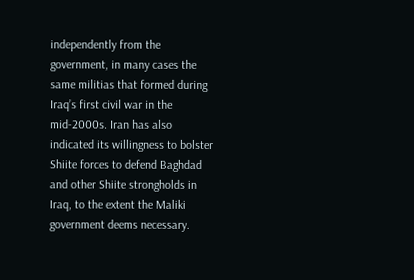independently from the government, in many cases the same militias that formed during Iraq’s first civil war in the mid-2000s. Iran has also indicated its willingness to bolster Shiite forces to defend Baghdad and other Shiite strongholds in Iraq, to the extent the Maliki government deems necessary.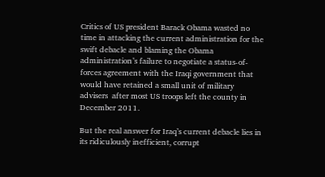Critics of US president Barack Obama wasted no time in attacking the current administration for the swift debacle and blaming the Obama administration’s failure to negotiate a status-of-forces agreement with the Iraqi government that would have retained a small unit of military advisers  after most US troops left the county in December 2011.

But the real answer for Iraq’s current debacle lies in its ridiculously inefficient, corrupt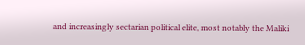and increasingly sectarian political elite, most notably the Maliki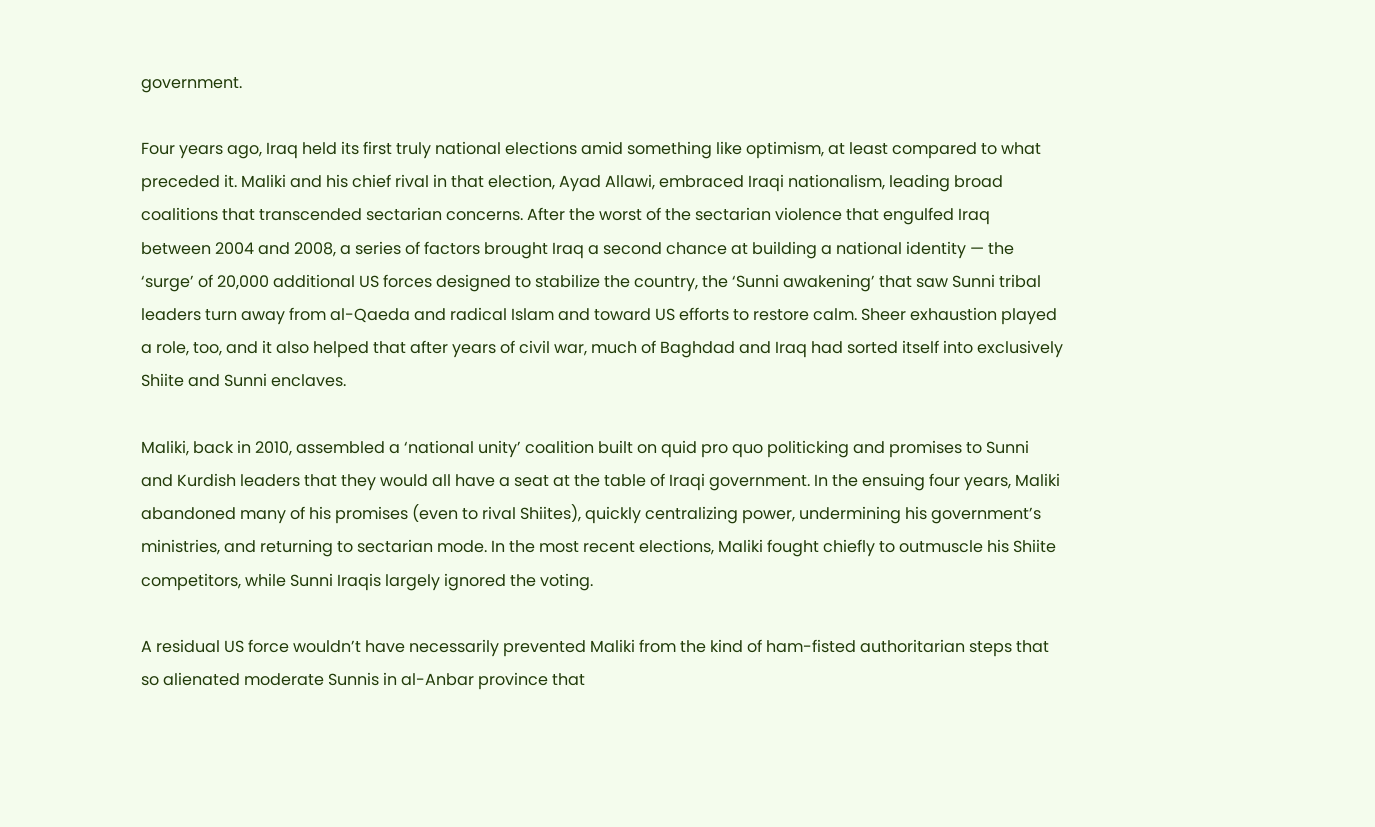government.

Four years ago, Iraq held its first truly national elections amid something like optimism, at least compared to what preceded it. Maliki and his chief rival in that election, Ayad Allawi, embraced Iraqi nationalism, leading broad coalitions that transcended sectarian concerns. After the worst of the sectarian violence that engulfed Iraq between 2004 and 2008, a series of factors brought Iraq a second chance at building a national identity — the ‘surge’ of 20,000 additional US forces designed to stabilize the country, the ‘Sunni awakening’ that saw Sunni tribal leaders turn away from al-Qaeda and radical Islam and toward US efforts to restore calm. Sheer exhaustion played a role, too, and it also helped that after years of civil war, much of Baghdad and Iraq had sorted itself into exclusively Shiite and Sunni enclaves.

Maliki, back in 2010, assembled a ‘national unity’ coalition built on quid pro quo politicking and promises to Sunni and Kurdish leaders that they would all have a seat at the table of Iraqi government. In the ensuing four years, Maliki abandoned many of his promises (even to rival Shiites), quickly centralizing power, undermining his government’s ministries, and returning to sectarian mode. In the most recent elections, Maliki fought chiefly to outmuscle his Shiite competitors, while Sunni Iraqis largely ignored the voting.

A residual US force wouldn’t have necessarily prevented Maliki from the kind of ham-fisted authoritarian steps that so alienated moderate Sunnis in al-Anbar province that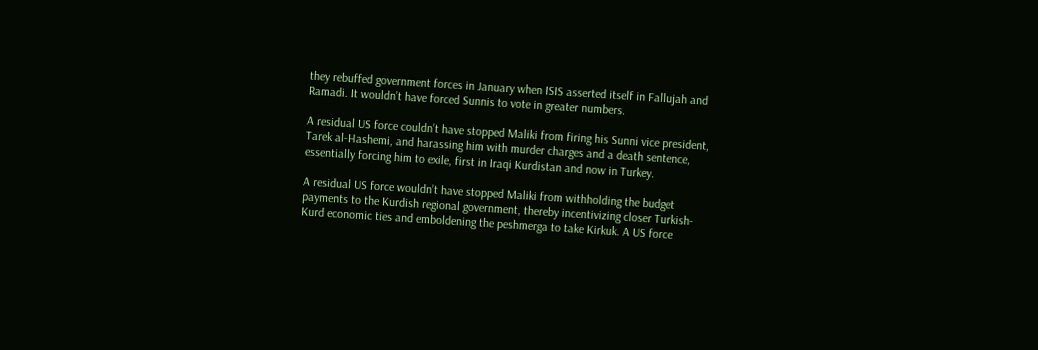they rebuffed government forces in January when ISIS asserted itself in Fallujah and Ramadi. It wouldn’t have forced Sunnis to vote in greater numbers.

A residual US force couldn’t have stopped Maliki from firing his Sunni vice president, Tarek al-Hashemi, and harassing him with murder charges and a death sentence, essentially forcing him to exile, first in Iraqi Kurdistan and now in Turkey.

A residual US force wouldn’t have stopped Maliki from withholding the budget payments to the Kurdish regional government, thereby incentivizing closer Turkish-Kurd economic ties and emboldening the peshmerga to take Kirkuk. A US force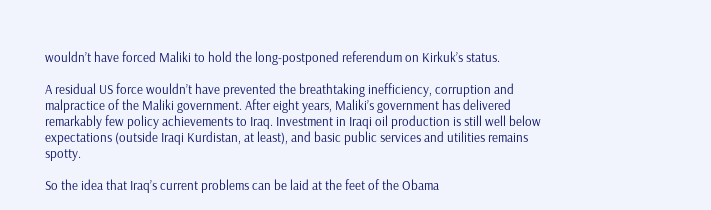wouldn’t have forced Maliki to hold the long-postponed referendum on Kirkuk’s status.

A residual US force wouldn’t have prevented the breathtaking inefficiency, corruption and malpractice of the Maliki government. After eight years, Maliki’s government has delivered remarkably few policy achievements to Iraq. Investment in Iraqi oil production is still well below expectations (outside Iraqi Kurdistan, at least), and basic public services and utilities remains spotty.

So the idea that Iraq’s current problems can be laid at the feet of the Obama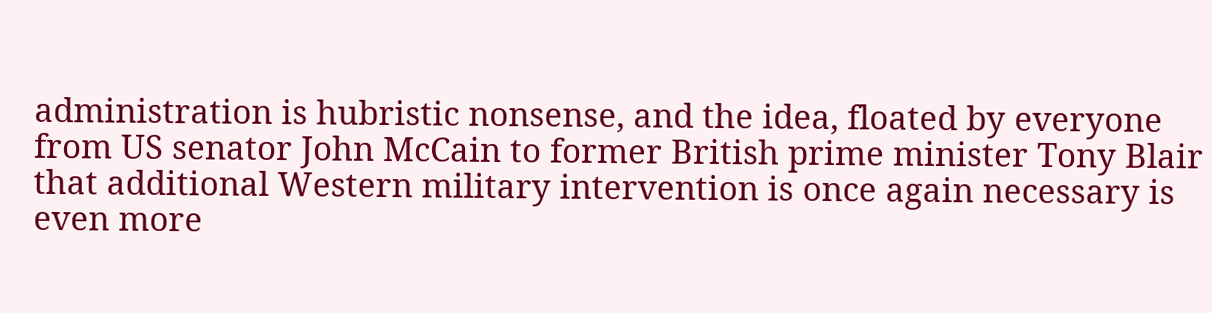administration is hubristic nonsense, and the idea, floated by everyone from US senator John McCain to former British prime minister Tony Blair that additional Western military intervention is once again necessary is even more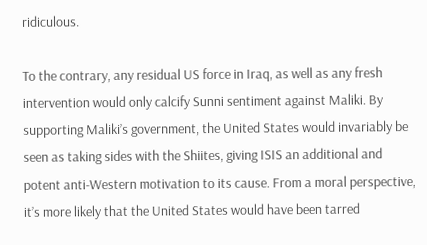ridiculous.

To the contrary, any residual US force in Iraq, as well as any fresh intervention would only calcify Sunni sentiment against Maliki. By supporting Maliki’s government, the United States would invariably be seen as taking sides with the Shiites, giving ISIS an additional and potent anti-Western motivation to its cause. From a moral perspective, it’s more likely that the United States would have been tarred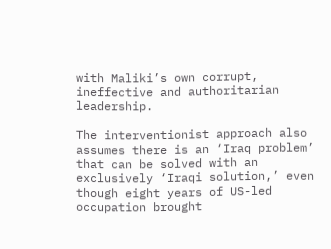with Maliki’s own corrupt, ineffective and authoritarian leadership.

The interventionist approach also assumes there is an ‘Iraq problem’ that can be solved with an exclusively ‘Iraqi solution,’ even though eight years of US-led occupation brought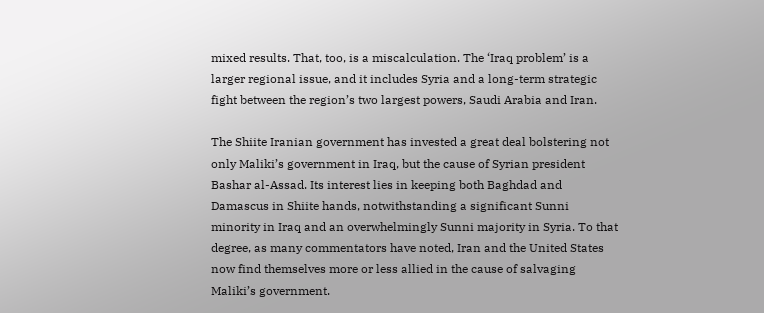mixed results. That, too, is a miscalculation. The ‘Iraq problem’ is a larger regional issue, and it includes Syria and a long-term strategic fight between the region’s two largest powers, Saudi Arabia and Iran.

The Shiite Iranian government has invested a great deal bolstering not only Maliki’s government in Iraq, but the cause of Syrian president Bashar al-Assad. Its interest lies in keeping both Baghdad and Damascus in Shiite hands, notwithstanding a significant Sunni minority in Iraq and an overwhelmingly Sunni majority in Syria. To that degree, as many commentators have noted, Iran and the United States now find themselves more or less allied in the cause of salvaging Maliki’s government.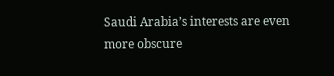Saudi Arabia’s interests are even more obscure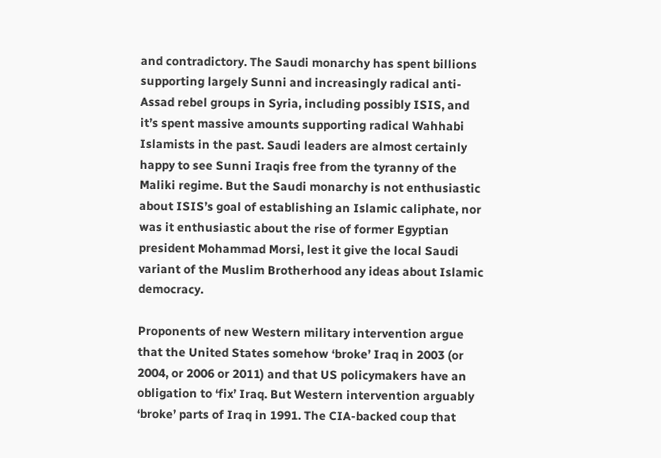and contradictory. The Saudi monarchy has spent billions supporting largely Sunni and increasingly radical anti-Assad rebel groups in Syria, including possibly ISIS, and it’s spent massive amounts supporting radical Wahhabi Islamists in the past. Saudi leaders are almost certainly happy to see Sunni Iraqis free from the tyranny of the Maliki regime. But the Saudi monarchy is not enthusiastic about ISIS’s goal of establishing an Islamic caliphate, nor was it enthusiastic about the rise of former Egyptian president Mohammad Morsi, lest it give the local Saudi variant of the Muslim Brotherhood any ideas about Islamic democracy.

Proponents of new Western military intervention argue that the United States somehow ‘broke’ Iraq in 2003 (or 2004, or 2006 or 2011) and that US policymakers have an obligation to ‘fix’ Iraq. But Western intervention arguably ‘broke’ parts of Iraq in 1991. The CIA-backed coup that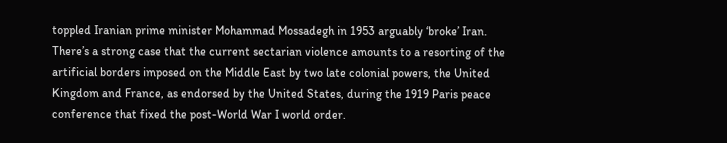toppled Iranian prime minister Mohammad Mossadegh in 1953 arguably ‘broke’ Iran. There’s a strong case that the current sectarian violence amounts to a resorting of the artificial borders imposed on the Middle East by two late colonial powers, the United Kingdom and France, as endorsed by the United States, during the 1919 Paris peace conference that fixed the post-World War I world order.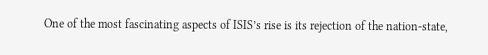One of the most fascinating aspects of ISIS’s rise is its rejection of the nation-state,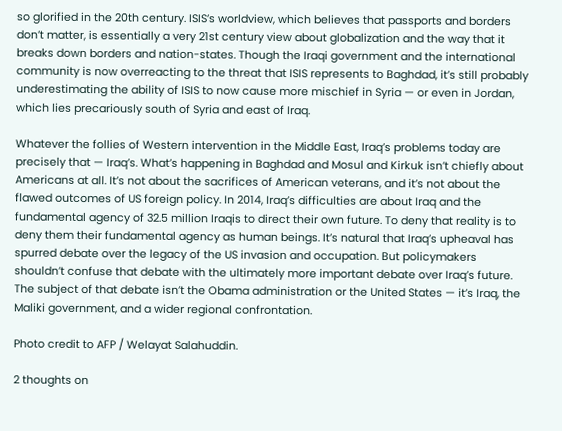so glorified in the 20th century. ISIS’s worldview, which believes that passports and borders don’t matter, is essentially a very 21st century view about globalization and the way that it breaks down borders and nation-states. Though the Iraqi government and the international community is now overreacting to the threat that ISIS represents to Baghdad, it’s still probably underestimating the ability of ISIS to now cause more mischief in Syria — or even in Jordan, which lies precariously south of Syria and east of Iraq.

Whatever the follies of Western intervention in the Middle East, Iraq’s problems today are precisely that — Iraq’s. What’s happening in Baghdad and Mosul and Kirkuk isn’t chiefly about Americans at all. It’s not about the sacrifices of American veterans, and it’s not about the flawed outcomes of US foreign policy. In 2014, Iraq’s difficulties are about Iraq and the fundamental agency of 32.5 million Iraqis to direct their own future. To deny that reality is to deny them their fundamental agency as human beings. It’s natural that Iraq’s upheaval has spurred debate over the legacy of the US invasion and occupation. But policymakers shouldn’t confuse that debate with the ultimately more important debate over Iraq’s future. The subject of that debate isn’t the Obama administration or the United States — it’s Iraq, the Maliki government, and a wider regional confrontation.

Photo credit to AFP / Welayat Salahuddin.

2 thoughts on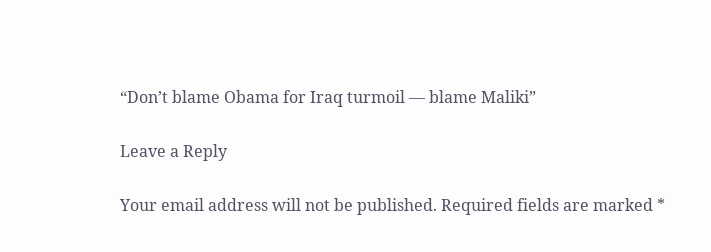“Don’t blame Obama for Iraq turmoil — blame Maliki”

Leave a Reply

Your email address will not be published. Required fields are marked *